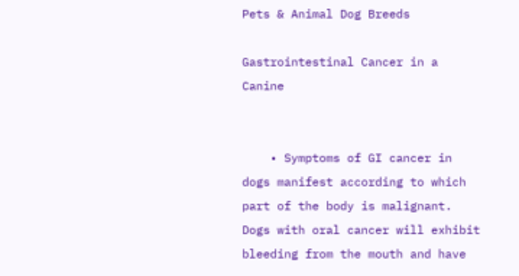Pets & Animal Dog Breeds

Gastrointestinal Cancer in a Canine


    • Symptoms of GI cancer in dogs manifest according to which part of the body is malignant. Dogs with oral cancer will exhibit bleeding from the mouth and have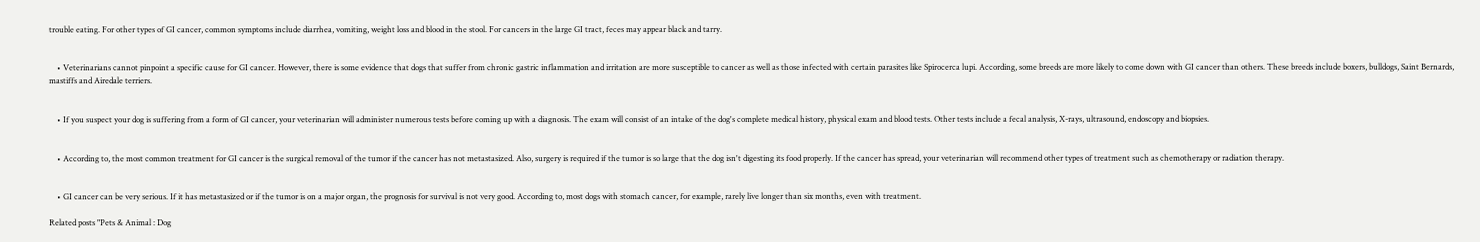trouble eating. For other types of GI cancer, common symptoms include diarrhea, vomiting, weight loss and blood in the stool. For cancers in the large GI tract, feces may appear black and tarry.


    • Veterinarians cannot pinpoint a specific cause for GI cancer. However, there is some evidence that dogs that suffer from chronic gastric inflammation and irritation are more susceptible to cancer as well as those infected with certain parasites like Spirocerca lupi. According, some breeds are more likely to come down with GI cancer than others. These breeds include boxers, bulldogs, Saint Bernards, mastiffs and Airedale terriers.


    • If you suspect your dog is suffering from a form of GI cancer, your veterinarian will administer numerous tests before coming up with a diagnosis. The exam will consist of an intake of the dog's complete medical history, physical exam and blood tests. Other tests include a fecal analysis, X-rays, ultrasound, endoscopy and biopsies.


    • According to, the most common treatment for GI cancer is the surgical removal of the tumor if the cancer has not metastasized. Also, surgery is required if the tumor is so large that the dog isn't digesting its food properly. If the cancer has spread, your veterinarian will recommend other types of treatment such as chemotherapy or radiation therapy.


    • GI cancer can be very serious. If it has metastasized or if the tumor is on a major organ, the prognosis for survival is not very good. According to, most dogs with stomach cancer, for example, rarely live longer than six months, even with treatment.

Related posts "Pets & Animal : Dog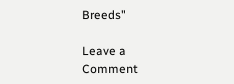Breeds"

Leave a Comment